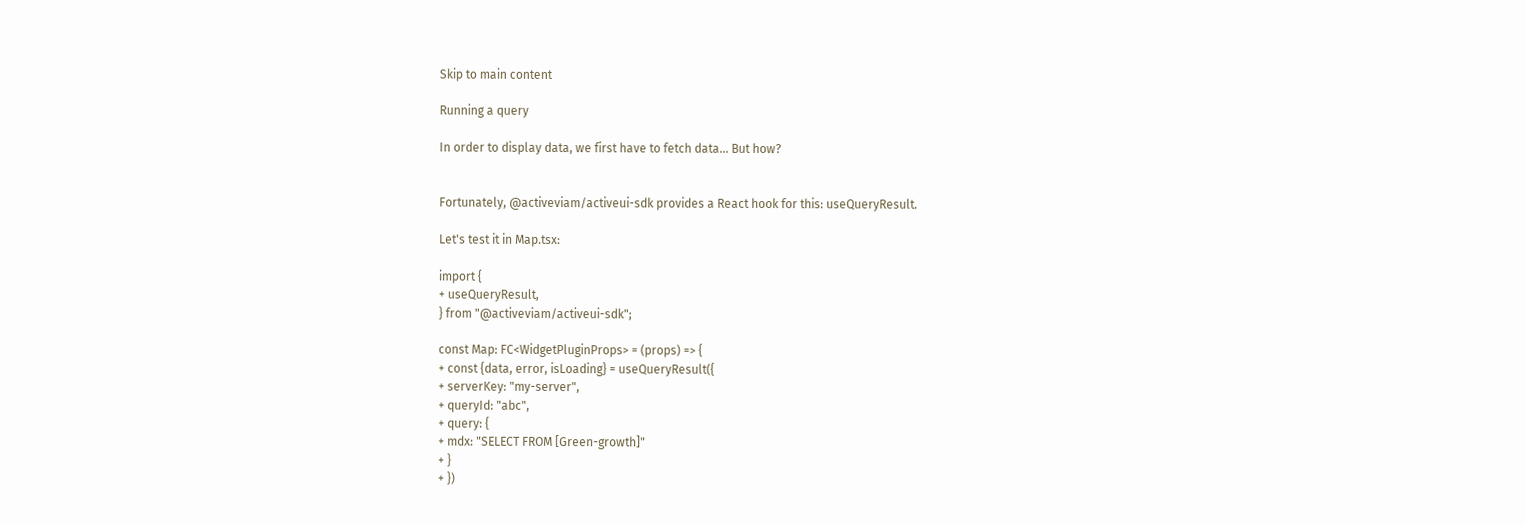Skip to main content

Running a query

In order to display data, we first have to fetch data… But how?


Fortunately, @activeviam/activeui-sdk provides a React hook for this: useQueryResult.

Let's test it in Map.tsx:

import {
+ useQueryResult,
} from "@activeviam/activeui-sdk";

const Map: FC<WidgetPluginProps> = (props) => {
+ const {data, error, isLoading} = useQueryResult({
+ serverKey: "my-server",
+ queryId: "abc",
+ query: {
+ mdx: "SELECT FROM [Green-growth]"
+ }
+ })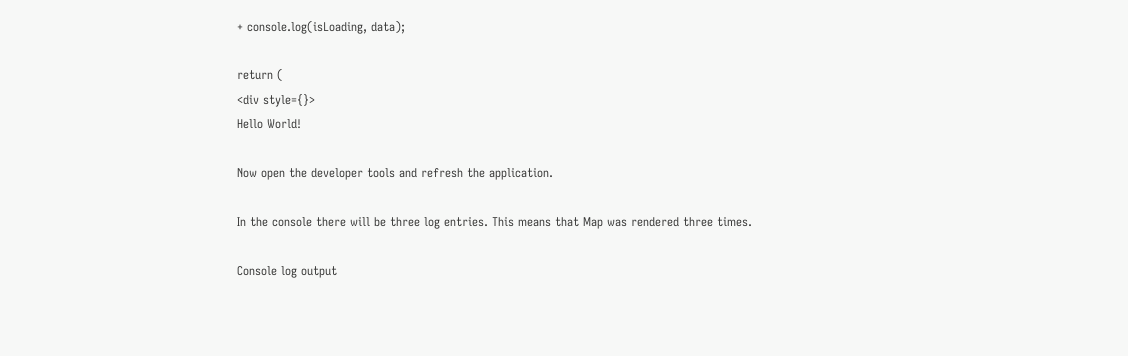+ console.log(isLoading, data);

return (
<div style={}>
Hello World!

Now open the developer tools and refresh the application.

In the console there will be three log entries. This means that Map was rendered three times.

Console log output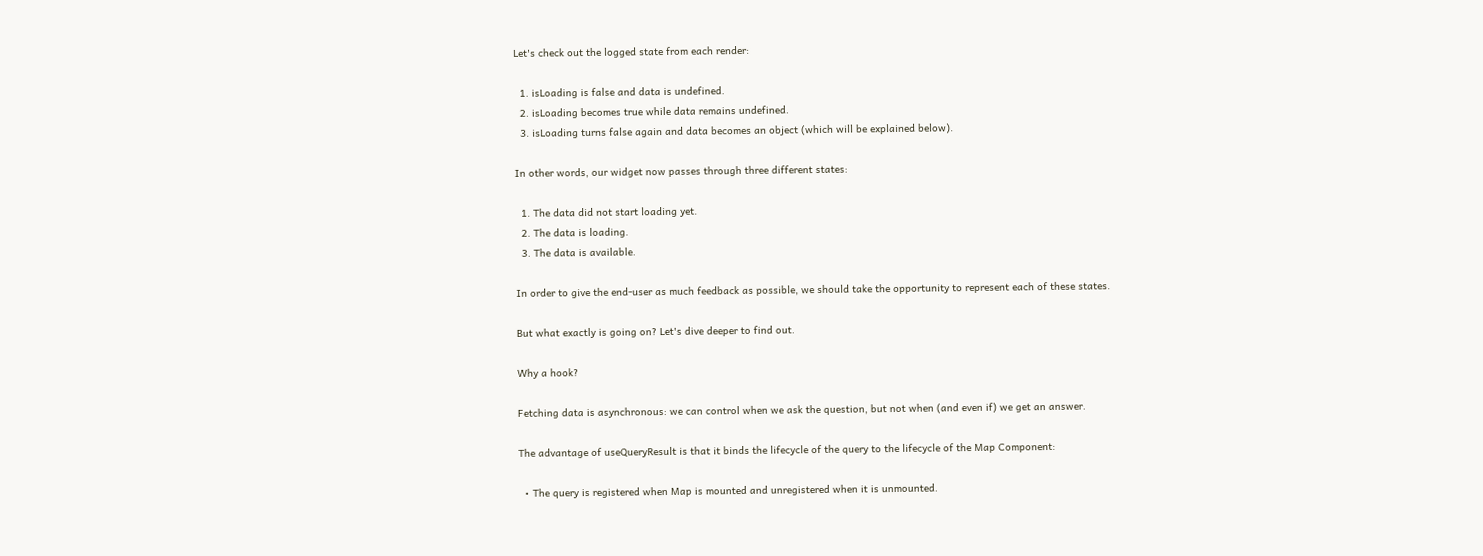Let's check out the logged state from each render:

  1. isLoading is false and data is undefined.
  2. isLoading becomes true while data remains undefined.
  3. isLoading turns false again and data becomes an object (which will be explained below).

In other words, our widget now passes through three different states:

  1. The data did not start loading yet.
  2. The data is loading.
  3. The data is available.

In order to give the end-user as much feedback as possible, we should take the opportunity to represent each of these states.

But what exactly is going on? Let's dive deeper to find out.

Why a hook?

Fetching data is asynchronous: we can control when we ask the question, but not when (and even if) we get an answer.

The advantage of useQueryResult is that it binds the lifecycle of the query to the lifecycle of the Map Component:

  • The query is registered when Map is mounted and unregistered when it is unmounted.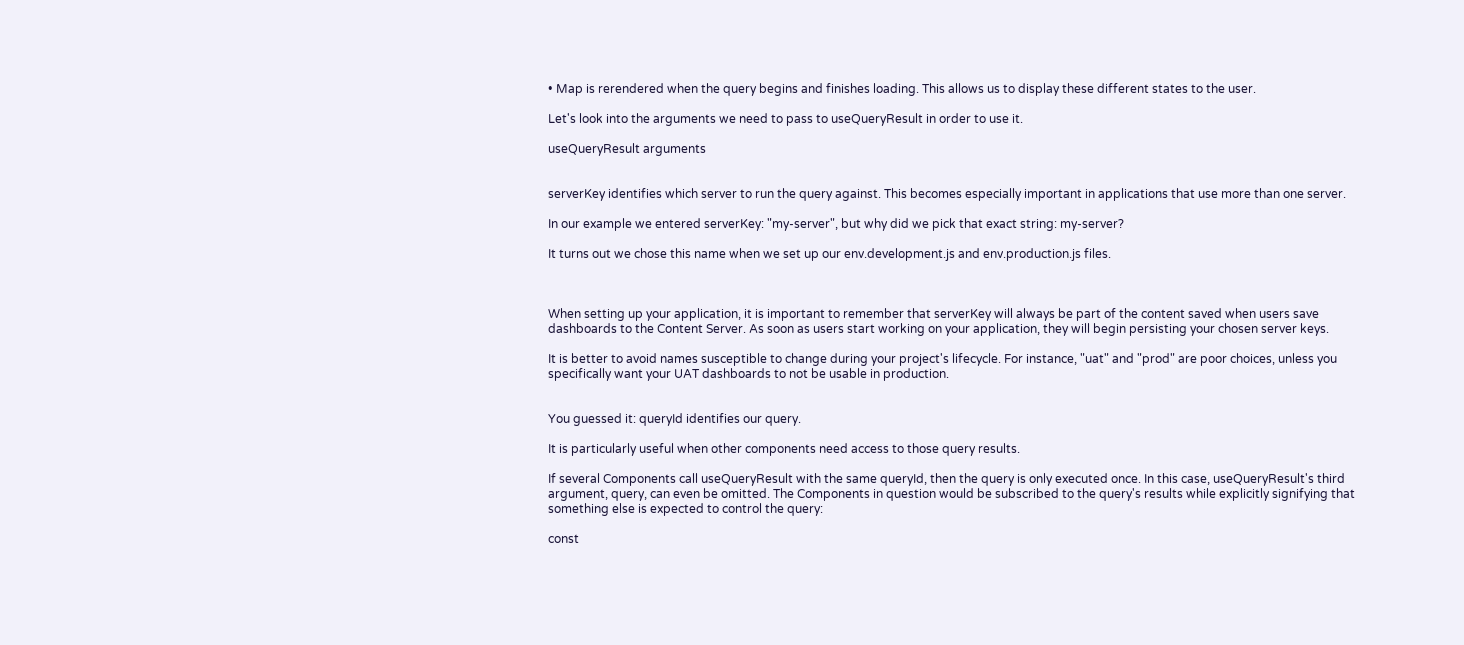• Map is rerendered when the query begins and finishes loading. This allows us to display these different states to the user.

Let's look into the arguments we need to pass to useQueryResult in order to use it.

useQueryResult arguments


serverKey identifies which server to run the query against. This becomes especially important in applications that use more than one server.

In our example we entered serverKey: "my-server", but why did we pick that exact string: my-server?

It turns out we chose this name when we set up our env.development.js and env.production.js files.



When setting up your application, it is important to remember that serverKey will always be part of the content saved when users save dashboards to the Content Server. As soon as users start working on your application, they will begin persisting your chosen server keys.

It is better to avoid names susceptible to change during your project's lifecycle. For instance, "uat" and "prod" are poor choices, unless you specifically want your UAT dashboards to not be usable in production.


You guessed it: queryId identifies our query.

It is particularly useful when other components need access to those query results.

If several Components call useQueryResult with the same queryId, then the query is only executed once. In this case, useQueryResult's third argument, query, can even be omitted. The Components in question would be subscribed to the query's results while explicitly signifying that something else is expected to control the query:

const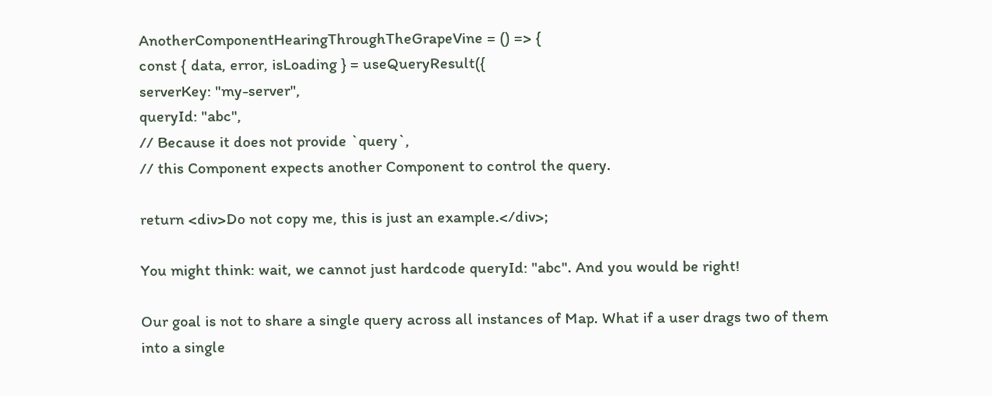AnotherComponentHearingThroughTheGrapeVine = () => {
const { data, error, isLoading } = useQueryResult({
serverKey: "my-server",
queryId: "abc",
// Because it does not provide `query`,
// this Component expects another Component to control the query.

return <div>Do not copy me, this is just an example.</div>;

You might think: wait, we cannot just hardcode queryId: "abc". And you would be right!

Our goal is not to share a single query across all instances of Map. What if a user drags two of them into a single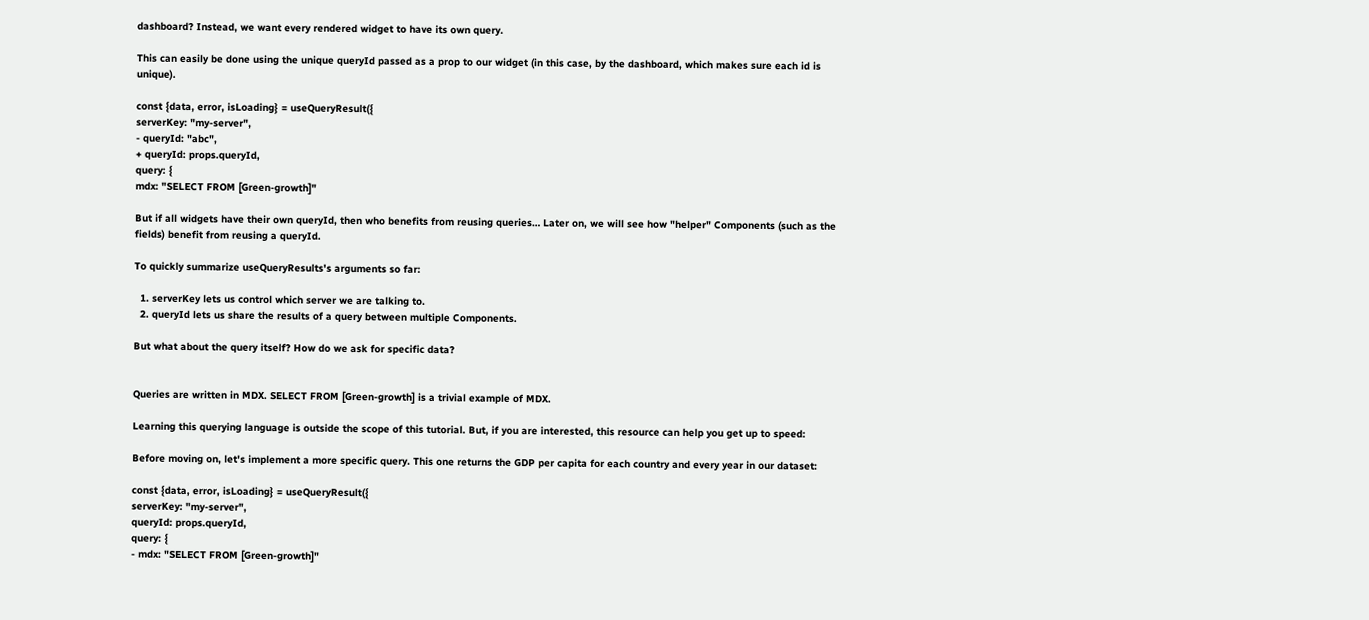dashboard? Instead, we want every rendered widget to have its own query.

This can easily be done using the unique queryId passed as a prop to our widget (in this case, by the dashboard, which makes sure each id is unique).

const {data, error, isLoading} = useQueryResult({
serverKey: "my-server",
- queryId: "abc",
+ queryId: props.queryId,
query: {
mdx: "SELECT FROM [Green-growth]"

But if all widgets have their own queryId, then who benefits from reusing queries… Later on, we will see how "helper" Components (such as the fields) benefit from reusing a queryId.

To quickly summarize useQueryResults's arguments so far:

  1. serverKey lets us control which server we are talking to.
  2. queryId lets us share the results of a query between multiple Components.

But what about the query itself? How do we ask for specific data?


Queries are written in MDX. SELECT FROM [Green-growth] is a trivial example of MDX.

Learning this querying language is outside the scope of this tutorial. But, if you are interested, this resource can help you get up to speed:

Before moving on, let's implement a more specific query. This one returns the GDP per capita for each country and every year in our dataset:

const {data, error, isLoading} = useQueryResult({
serverKey: "my-server",
queryId: props.queryId,
query: {
- mdx: "SELECT FROM [Green-growth]"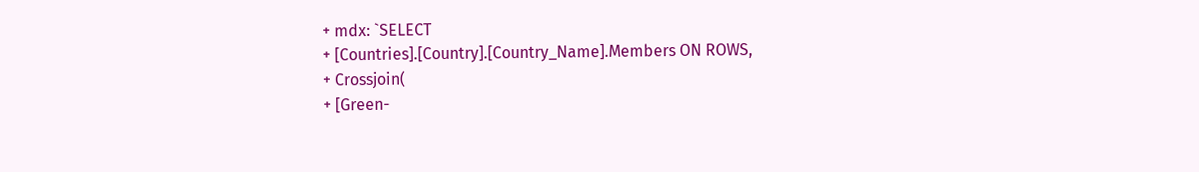+ mdx: `SELECT
+ [Countries].[Country].[Country_Name].Members ON ROWS,
+ Crossjoin(
+ [Green-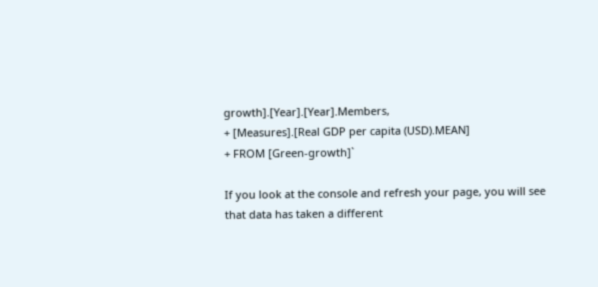growth].[Year].[Year].Members,
+ [Measures].[Real GDP per capita (USD).MEAN]
+ FROM [Green-growth]`

If you look at the console and refresh your page, you will see that data has taken a different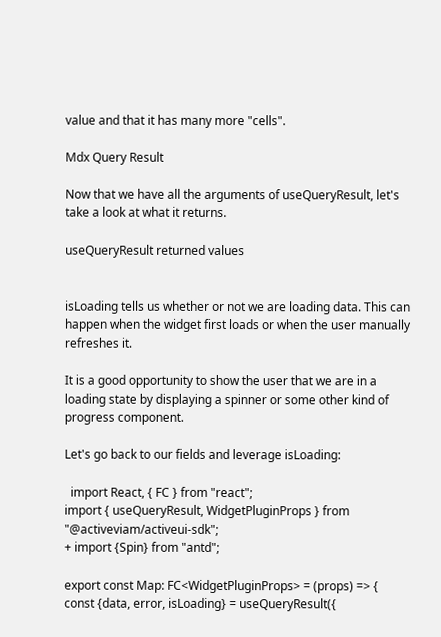value and that it has many more "cells".

Mdx Query Result

Now that we have all the arguments of useQueryResult, let's take a look at what it returns.

useQueryResult returned values


isLoading tells us whether or not we are loading data. This can happen when the widget first loads or when the user manually refreshes it.

It is a good opportunity to show the user that we are in a loading state by displaying a spinner or some other kind of progress component.

Let's go back to our fields and leverage isLoading:

  import React, { FC } from "react";
import { useQueryResult, WidgetPluginProps } from "@activeviam/activeui-sdk";
+ import {Spin} from "antd";

export const Map: FC<WidgetPluginProps> = (props) => {
const {data, error, isLoading} = useQueryResult({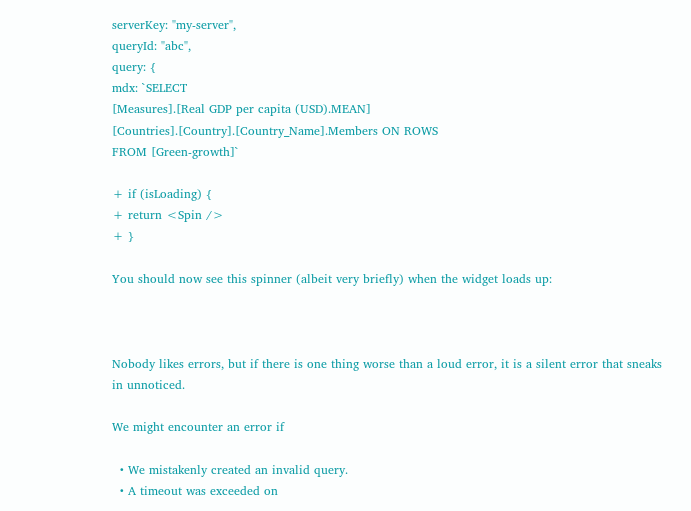serverKey: "my-server",
queryId: "abc",
query: {
mdx: `SELECT
[Measures].[Real GDP per capita (USD).MEAN]
[Countries].[Country].[Country_Name].Members ON ROWS
FROM [Green-growth]`

+ if (isLoading) {
+ return <Spin />
+ }

You should now see this spinner (albeit very briefly) when the widget loads up:



Nobody likes errors, but if there is one thing worse than a loud error, it is a silent error that sneaks in unnoticed.

We might encounter an error if

  • We mistakenly created an invalid query.
  • A timeout was exceeded on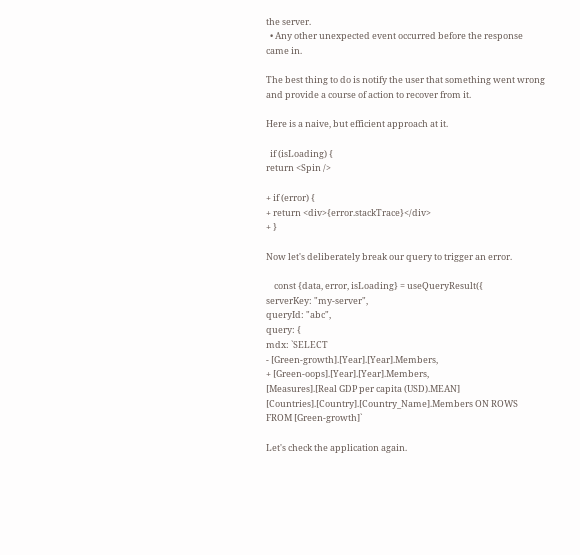the server.
  • Any other unexpected event occurred before the response came in.

The best thing to do is notify the user that something went wrong and provide a course of action to recover from it.

Here is a naive, but efficient approach at it.

  if (isLoading) {
return <Spin />

+ if (error) {
+ return <div>{error.stackTrace}</div>
+ }

Now let's deliberately break our query to trigger an error.

    const {data, error, isLoading} = useQueryResult({
serverKey: "my-server",
queryId: "abc",
query: {
mdx: `SELECT
- [Green-growth].[Year].[Year].Members,
+ [Green-oops].[Year].[Year].Members,
[Measures].[Real GDP per capita (USD).MEAN]
[Countries].[Country].[Country_Name].Members ON ROWS
FROM [Green-growth]`

Let's check the application again.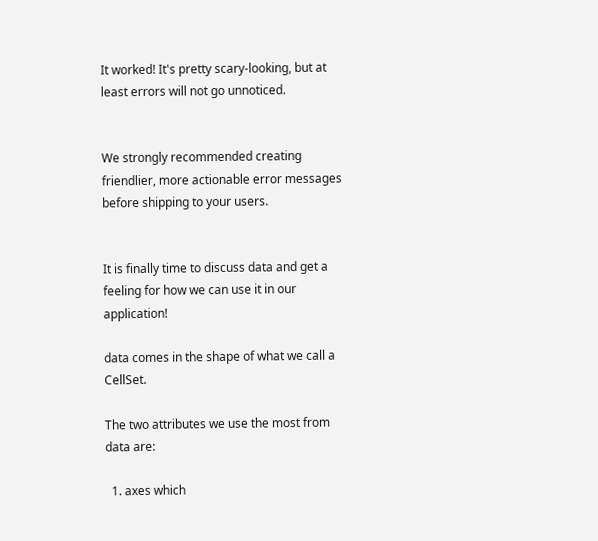It worked! It's pretty scary-looking, but at least errors will not go unnoticed.


We strongly recommended creating friendlier, more actionable error messages before shipping to your users.


It is finally time to discuss data and get a feeling for how we can use it in our application!

data comes in the shape of what we call a CellSet.

The two attributes we use the most from data are:

  1. axes which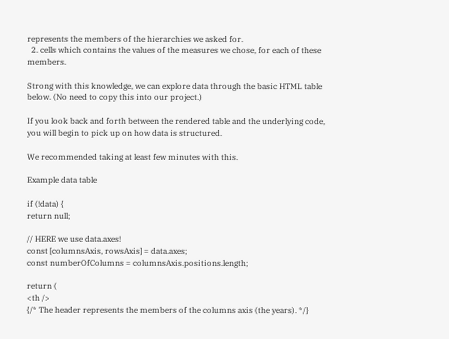represents the members of the hierarchies we asked for.
  2. cells which contains the values of the measures we chose, for each of these members.

Strong with this knowledge, we can explore data through the basic HTML table below. (No need to copy this into our project.)

If you look back and forth between the rendered table and the underlying code, you will begin to pick up on how data is structured.

We recommended taking at least few minutes with this.

Example data table

if (!data) {
return null;

// HERE we use data.axes!
const [columnsAxis, rowsAxis] = data.axes;
const numberOfColumns = columnsAxis.positions.length;

return (
<th />
{/* The header represents the members of the columns axis (the years). */}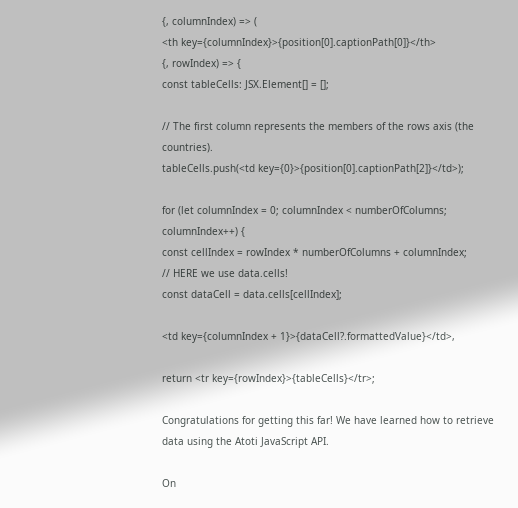{, columnIndex) => (
<th key={columnIndex}>{position[0].captionPath[0]}</th>
{, rowIndex) => {
const tableCells: JSX.Element[] = [];

// The first column represents the members of the rows axis (the countries).
tableCells.push(<td key={0}>{position[0].captionPath[2]}</td>);

for (let columnIndex = 0; columnIndex < numberOfColumns; columnIndex++) {
const cellIndex = rowIndex * numberOfColumns + columnIndex;
// HERE we use data.cells!
const dataCell = data.cells[cellIndex];

<td key={columnIndex + 1}>{dataCell?.formattedValue}</td>,

return <tr key={rowIndex}>{tableCells}</tr>;

Congratulations for getting this far! We have learned how to retrieve data using the Atoti JavaScript API.

On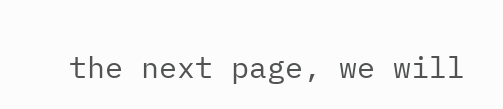the next page, we will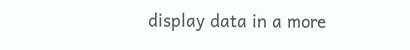display data in a more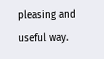pleasing and useful way.